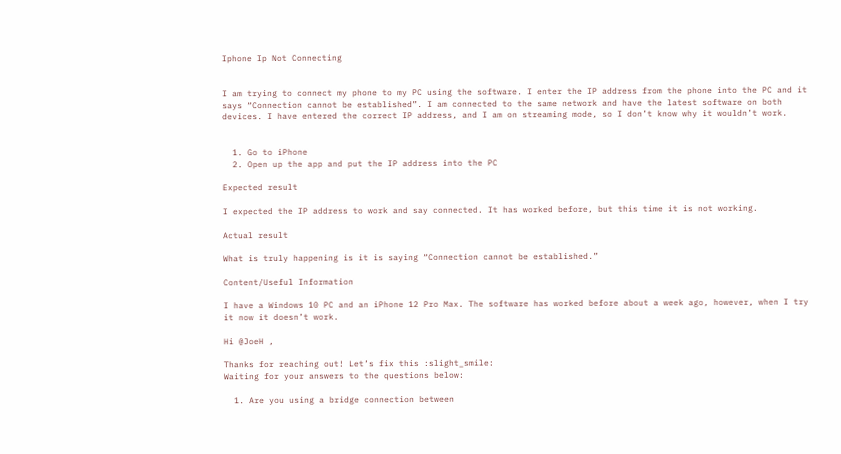Iphone Ip Not Connecting


I am trying to connect my phone to my PC using the software. I enter the IP address from the phone into the PC and it says “Connection cannot be established”. I am connected to the same network and have the latest software on both devices. I have entered the correct IP address, and I am on streaming mode, so I don’t know why it wouldn’t work.


  1. Go to iPhone
  2. Open up the app and put the IP address into the PC

Expected result

I expected the IP address to work and say connected. It has worked before, but this time it is not working.

Actual result

What is truly happening is it is saying “Connection cannot be established.”

Content/Useful Information

I have a Windows 10 PC and an iPhone 12 Pro Max. The software has worked before about a week ago, however, when I try it now it doesn’t work.

Hi @JoeH ,

Thanks for reaching out! Let’s fix this :slight_smile:
Waiting for your answers to the questions below:

  1. Are you using a bridge connection between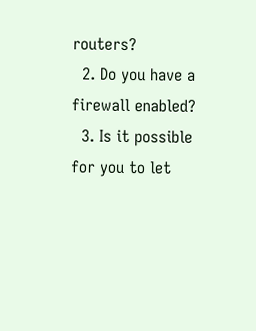routers?
  2. Do you have a firewall enabled?
  3. Is it possible for you to let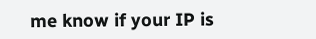me know if your IP is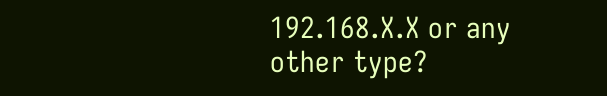192.168.X.X or any other type?